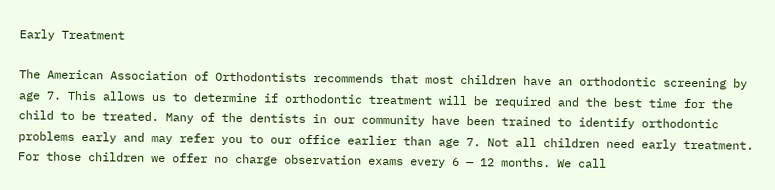Early Treatment

The American Association of Orthodontists recommends that most children have an orthodontic screening by age 7. This allows us to determine if orthodontic treatment will be required and the best time for the child to be treated. Many of the dentists in our community have been trained to identify orthodontic problems early and may refer you to our office earlier than age 7. Not all children need early treatment. For those children we offer no charge observation exams every 6 — 12 months. We call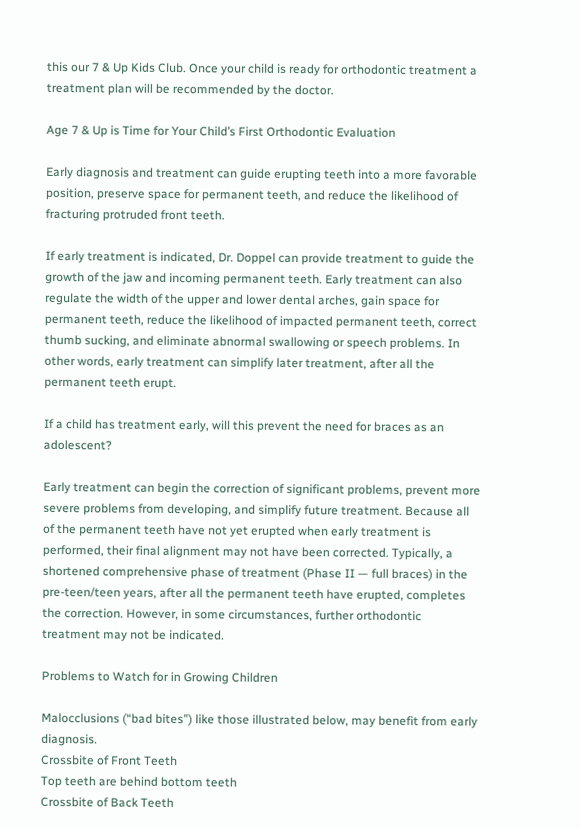this our 7 & Up Kids Club. Once your child is ready for orthodontic treatment a treatment plan will be recommended by the doctor.

Age 7 & Up is Time for Your Child’s First Orthodontic Evaluation

Early diagnosis and treatment can guide erupting teeth into a more favorable position, preserve space for permanent teeth, and reduce the likelihood of fracturing protruded front teeth.

If early treatment is indicated, Dr. Doppel can provide treatment to guide the growth of the jaw and incoming permanent teeth. Early treatment can also regulate the width of the upper and lower dental arches, gain space for permanent teeth, reduce the likelihood of impacted permanent teeth, correct thumb sucking, and eliminate abnormal swallowing or speech problems. In other words, early treatment can simplify later treatment, after all the permanent teeth erupt.

If a child has treatment early, will this prevent the need for braces as an adolescent?

Early treatment can begin the correction of significant problems, prevent more severe problems from developing, and simplify future treatment. Because all of the permanent teeth have not yet erupted when early treatment is performed, their final alignment may not have been corrected. Typically, a shortened comprehensive phase of treatment (Phase II — full braces) in the pre-teen/teen years, after all the permanent teeth have erupted, completes the correction. However, in some circumstances, further orthodontic treatment may not be indicated.

Problems to Watch for in Growing Children

Malocclusions (“bad bites”) like those illustrated below, may benefit from early diagnosis.
Crossbite of Front Teeth
Top teeth are behind bottom teeth
Crossbite of Back Teeth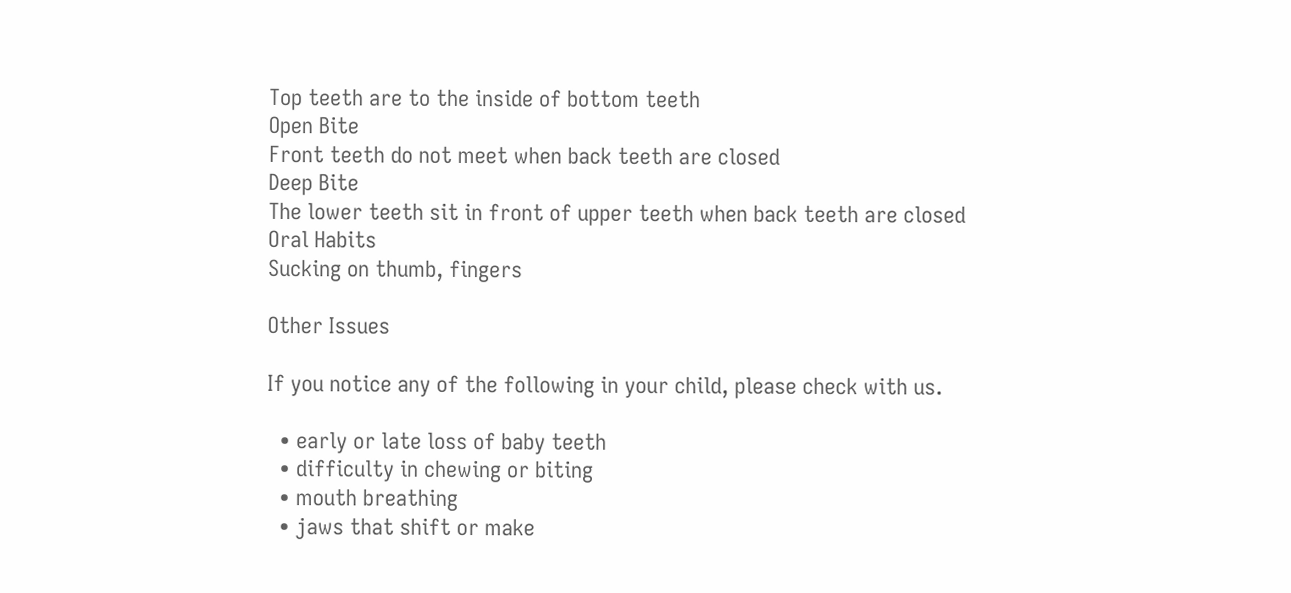Top teeth are to the inside of bottom teeth
Open Bite
Front teeth do not meet when back teeth are closed
Deep Bite
The lower teeth sit in front of upper teeth when back teeth are closed
Oral Habits
Sucking on thumb, fingers

Other Issues

If you notice any of the following in your child, please check with us.

  • early or late loss of baby teeth
  • difficulty in chewing or biting
  • mouth breathing
  • jaws that shift or make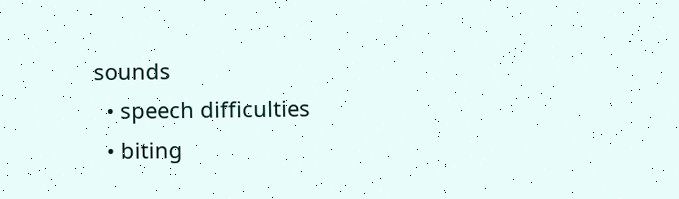sounds
  • speech difficulties
  • biting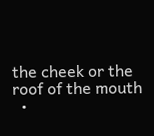the cheek or the roof of the mouth
  •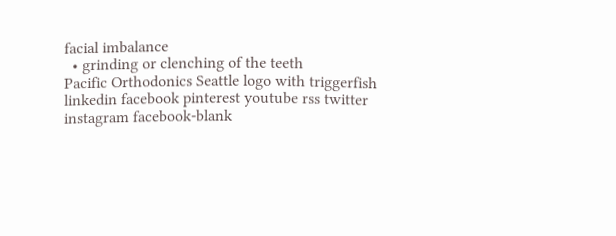facial imbalance
  • grinding or clenching of the teeth
Pacific Orthodonics Seattle logo with triggerfish
linkedin facebook pinterest youtube rss twitter instagram facebook-blank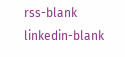rss-blank linkedin-blank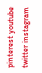pinterest youtube twitter instagram